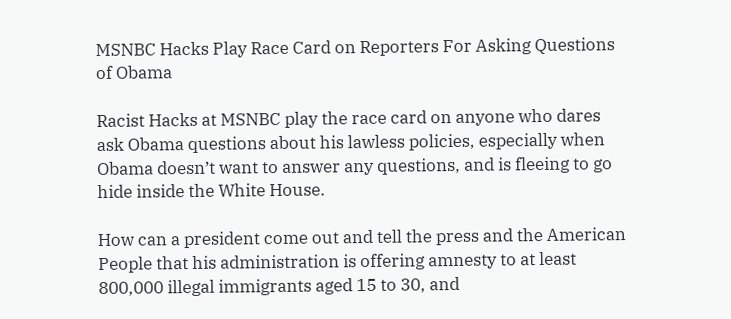MSNBC Hacks Play Race Card on Reporters For Asking Questions of Obama

Racist Hacks at MSNBC play the race card on anyone who dares ask Obama questions about his lawless policies, especially when Obama doesn’t want to answer any questions, and is fleeing to go hide inside the White House.

How can a president come out and tell the press and the American People that his administration is offering amnesty to at least 800,000 illegal immigrants aged 15 to 30, and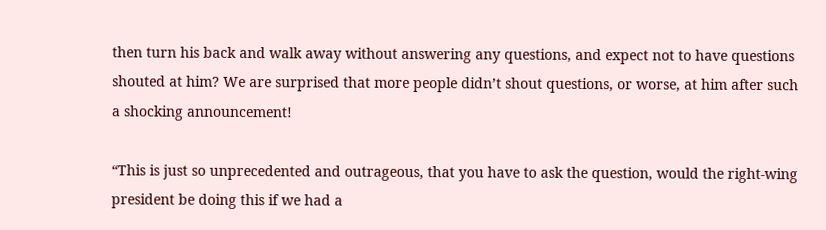then turn his back and walk away without answering any questions, and expect not to have questions shouted at him? We are surprised that more people didn’t shout questions, or worse, at him after such a shocking announcement!

“This is just so unprecedented and outrageous, that you have to ask the question, would the right-wing president be doing this if we had a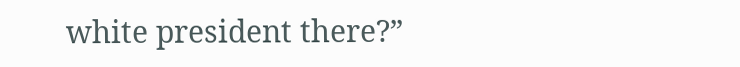white president there?”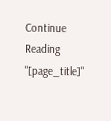Continue Reading "[page_title]"